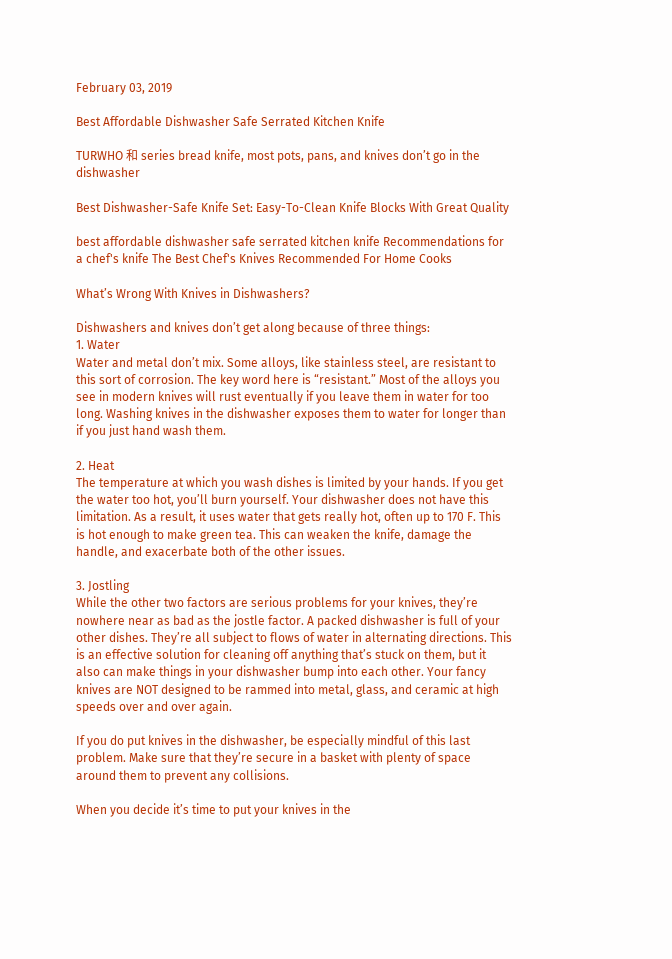February 03, 2019

Best Affordable Dishwasher Safe Serrated Kitchen Knife

TURWHO 和 series bread knife, most pots, pans, and knives don’t go in the dishwasher

Best Dishwasher-Safe Knife Set: Easy-To-Clean Knife Blocks With Great Quality

best affordable dishwasher safe serrated kitchen knife Recommendations for a chef's knife The Best Chef's Knives Recommended For Home Cooks

What’s Wrong With Knives in Dishwashers?

Dishwashers and knives don’t get along because of three things:
1. Water
Water and metal don’t mix. Some alloys, like stainless steel, are resistant to this sort of corrosion. The key word here is “resistant.” Most of the alloys you see in modern knives will rust eventually if you leave them in water for too long. Washing knives in the dishwasher exposes them to water for longer than if you just hand wash them.

2. Heat
The temperature at which you wash dishes is limited by your hands. If you get the water too hot, you’ll burn yourself. Your dishwasher does not have this limitation. As a result, it uses water that gets really hot, often up to 170 F. This is hot enough to make green tea. This can weaken the knife, damage the handle, and exacerbate both of the other issues.

3. Jostling
While the other two factors are serious problems for your knives, they’re nowhere near as bad as the jostle factor. A packed dishwasher is full of your other dishes. They’re all subject to flows of water in alternating directions. This is an effective solution for cleaning off anything that’s stuck on them, but it also can make things in your dishwasher bump into each other. Your fancy knives are NOT designed to be rammed into metal, glass, and ceramic at high speeds over and over again.

If you do put knives in the dishwasher, be especially mindful of this last problem. Make sure that they’re secure in a basket with plenty of space around them to prevent any collisions.

When you decide it’s time to put your knives in the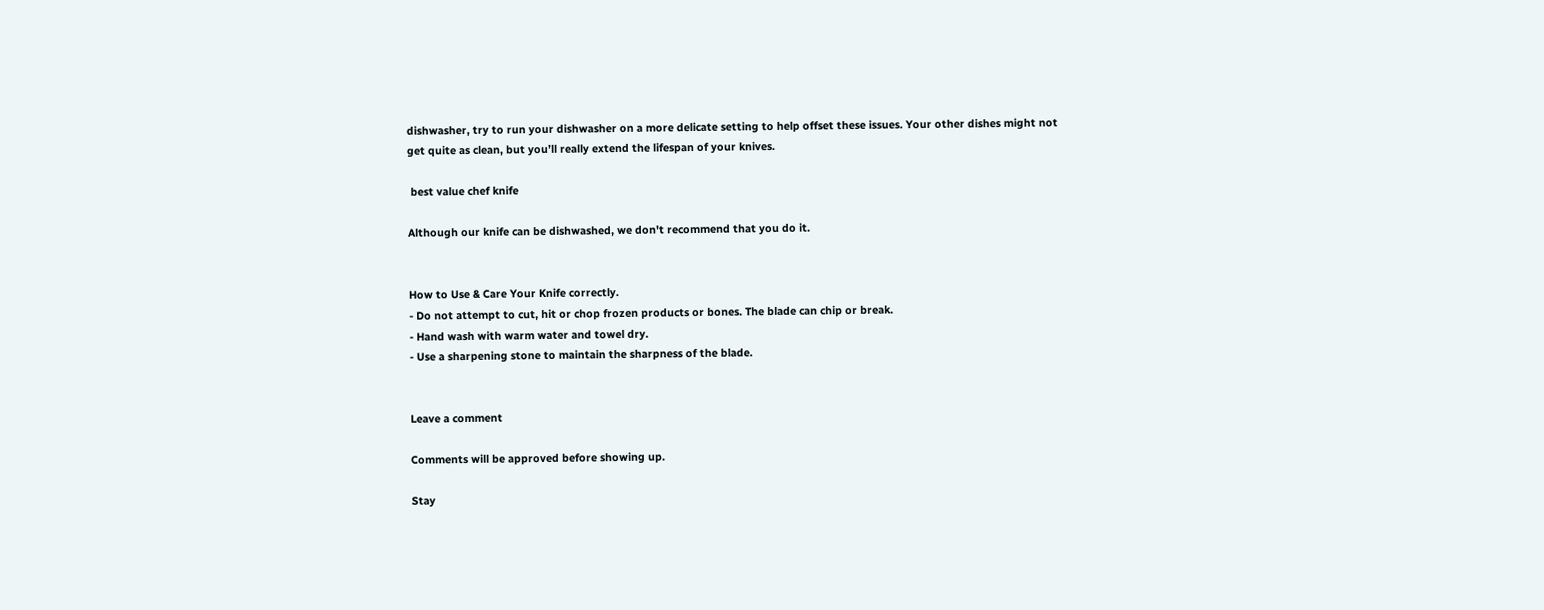dishwasher, try to run your dishwasher on a more delicate setting to help offset these issues. Your other dishes might not get quite as clean, but you’ll really extend the lifespan of your knives.

 best value chef knife

Although our knife can be dishwashed, we don't recommend that you do it.


How to Use & Care Your Knife correctly.
- Do not attempt to cut, hit or chop frozen products or bones. The blade can chip or break.
- Hand wash with warm water and towel dry.
- Use a sharpening stone to maintain the sharpness of the blade.


Leave a comment

Comments will be approved before showing up.

Stay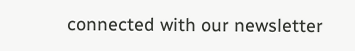connected with our newsletter